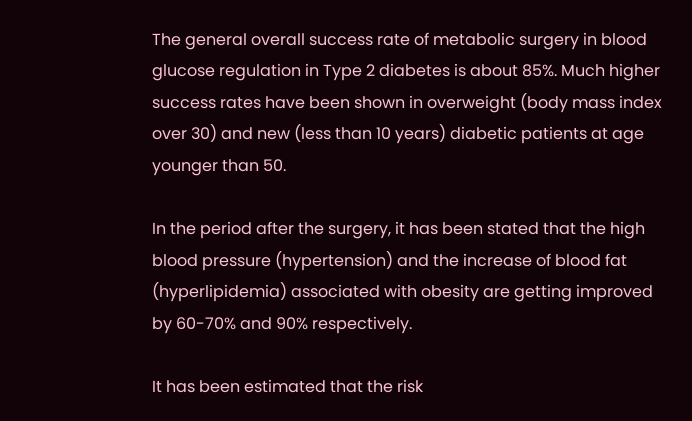The general overall success rate of metabolic surgery in blood glucose regulation in Type 2 diabetes is about 85%. Much higher success rates have been shown in overweight (body mass index over 30) and new (less than 10 years) diabetic patients at age younger than 50.

In the period after the surgery, it has been stated that the high blood pressure (hypertension) and the increase of blood fat (hyperlipidemia) associated with obesity are getting improved by 60-70% and 90% respectively.

It has been estimated that the risk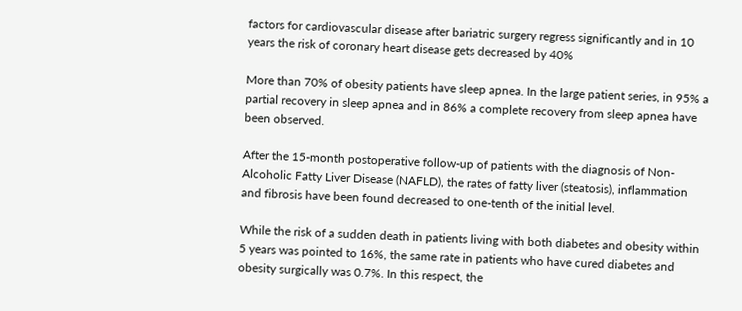factors for cardiovascular disease after bariatric surgery regress significantly and in 10 years the risk of coronary heart disease gets decreased by 40%

More than 70% of obesity patients have sleep apnea. In the large patient series, in 95% a partial recovery in sleep apnea and in 86% a complete recovery from sleep apnea have been observed.

After the 15-month postoperative follow-up of patients with the diagnosis of Non-Alcoholic Fatty Liver Disease (NAFLD), the rates of fatty liver (steatosis), inflammation and fibrosis have been found decreased to one-tenth of the initial level.

While the risk of a sudden death in patients living with both diabetes and obesity within 5 years was pointed to 16%, the same rate in patients who have cured diabetes and obesity surgically was 0.7%. In this respect, the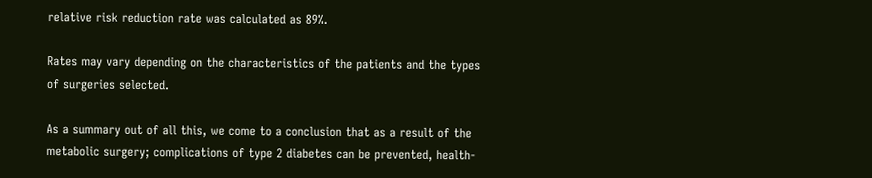relative risk reduction rate was calculated as 89%.

Rates may vary depending on the characteristics of the patients and the types of surgeries selected.

As a summary out of all this, we come to a conclusion that as a result of the metabolic surgery; complications of type 2 diabetes can be prevented, health-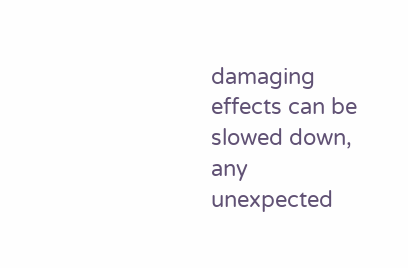damaging effects can be slowed down, any unexpected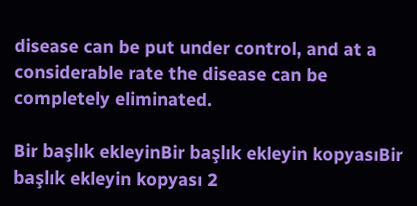disease can be put under control, and at a considerable rate the disease can be completely eliminated.

Bir başlık ekleyinBir başlık ekleyin kopyasıBir başlık ekleyin kopyası 2